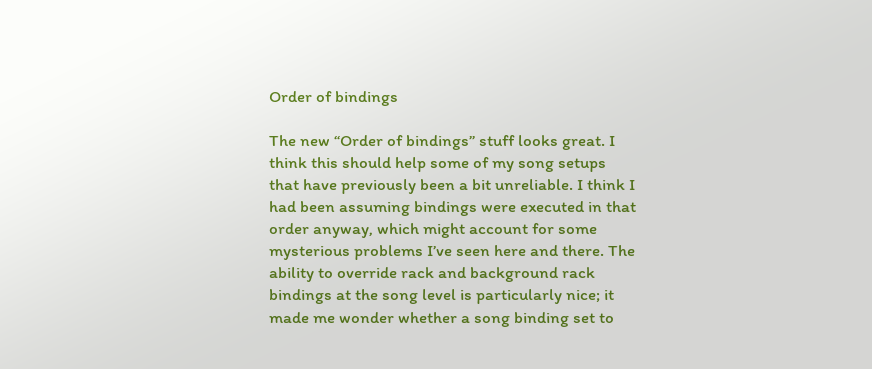Order of bindings

The new “Order of bindings” stuff looks great. I think this should help some of my song setups that have previously been a bit unreliable. I think I had been assuming bindings were executed in that order anyway, which might account for some mysterious problems I’ve seen here and there. The ability to override rack and background rack bindings at the song level is particularly nice; it made me wonder whether a song binding set to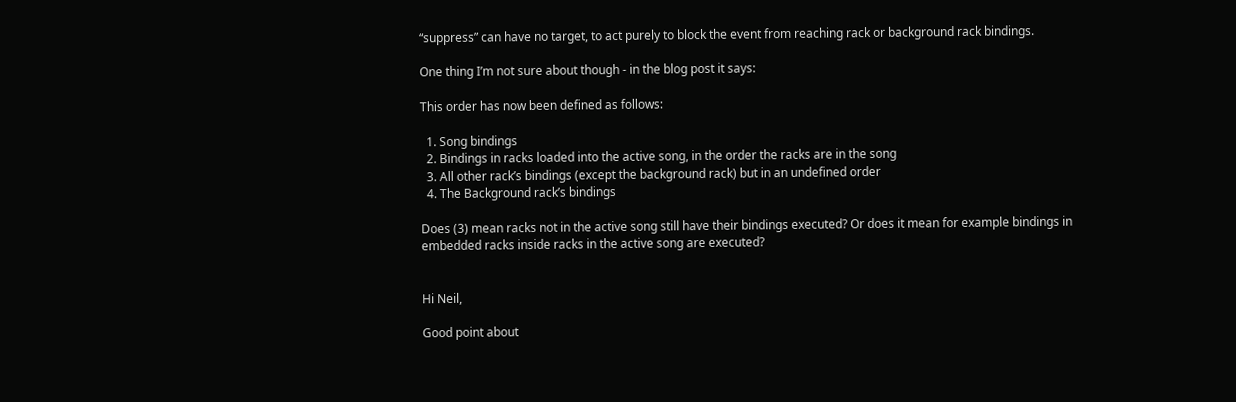“suppress” can have no target, to act purely to block the event from reaching rack or background rack bindings.

One thing I’m not sure about though - in the blog post it says:

This order has now been defined as follows:

  1. Song bindings
  2. Bindings in racks loaded into the active song, in the order the racks are in the song
  3. All other rack’s bindings (except the background rack) but in an undefined order
  4. The Background rack’s bindings

Does (3) mean racks not in the active song still have their bindings executed? Or does it mean for example bindings in embedded racks inside racks in the active song are executed?


Hi Neil,

Good point about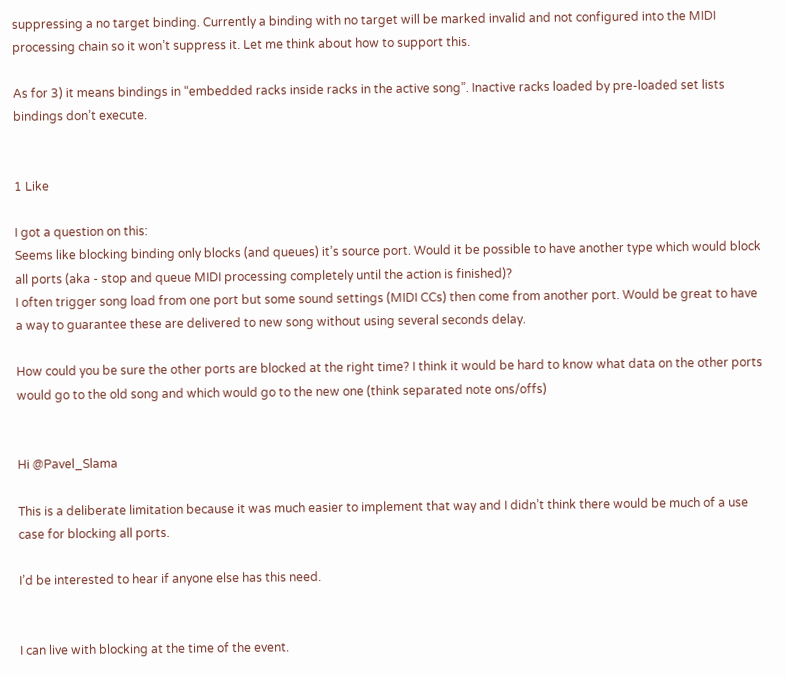suppressing a no target binding. Currently a binding with no target will be marked invalid and not configured into the MIDI processing chain so it won’t suppress it. Let me think about how to support this.

As for 3) it means bindings in “embedded racks inside racks in the active song”. Inactive racks loaded by pre-loaded set lists bindings don’t execute.


1 Like

I got a question on this:
Seems like blocking binding only blocks (and queues) it’s source port. Would it be possible to have another type which would block all ports (aka - stop and queue MIDI processing completely until the action is finished)?
I often trigger song load from one port but some sound settings (MIDI CCs) then come from another port. Would be great to have a way to guarantee these are delivered to new song without using several seconds delay.

How could you be sure the other ports are blocked at the right time? I think it would be hard to know what data on the other ports would go to the old song and which would go to the new one (think separated note ons/offs)


Hi @Pavel_Slama

This is a deliberate limitation because it was much easier to implement that way and I didn’t think there would be much of a use case for blocking all ports.

I’d be interested to hear if anyone else has this need.


I can live with blocking at the time of the event.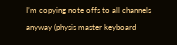I’m copying note offs to all channels anyway (physis master keyboard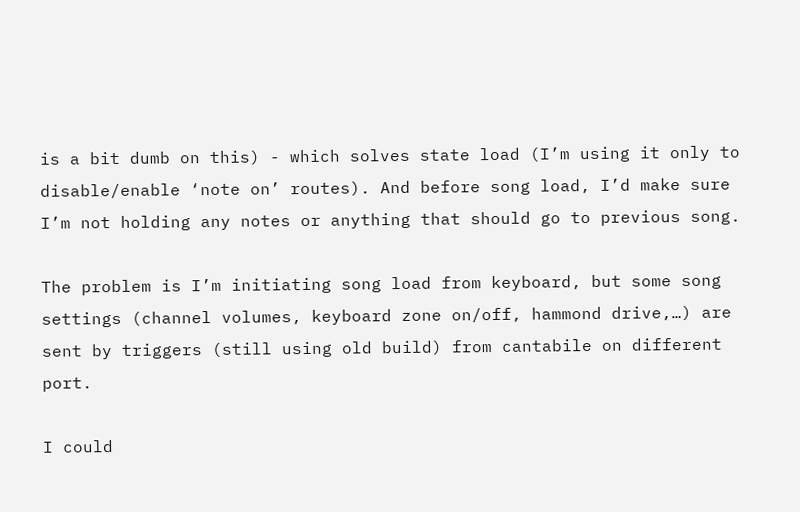is a bit dumb on this) - which solves state load (I’m using it only to disable/enable ‘note on’ routes). And before song load, I’d make sure I’m not holding any notes or anything that should go to previous song.

The problem is I’m initiating song load from keyboard, but some song settings (channel volumes, keyboard zone on/off, hammond drive,…) are sent by triggers (still using old build) from cantabile on different port.

I could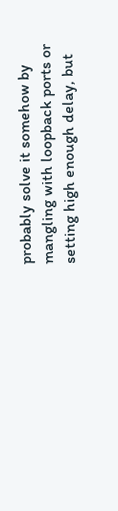probably solve it somehow by mangling with loopback ports or setting high enough delay, but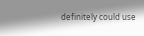definitely could use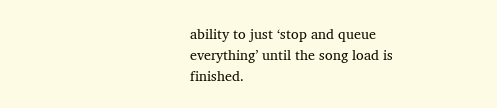ability to just ‘stop and queue everything’ until the song load is finished.